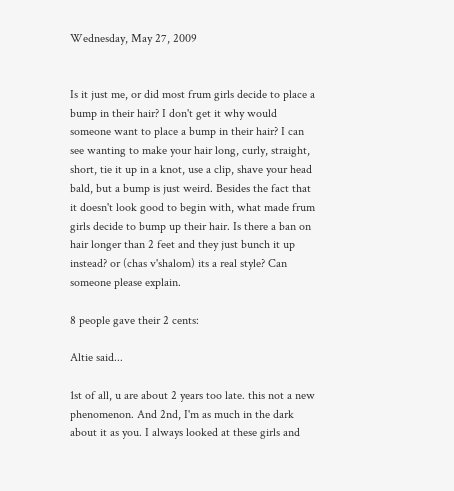Wednesday, May 27, 2009


Is it just me, or did most frum girls decide to place a bump in their hair? I don't get it why would someone want to place a bump in their hair? I can see wanting to make your hair long, curly, straight, short, tie it up in a knot, use a clip, shave your head bald, but a bump is just weird. Besides the fact that it doesn't look good to begin with, what made frum girls decide to bump up their hair. Is there a ban on hair longer than 2 feet and they just bunch it up instead? or (chas v'shalom) its a real style? Can someone please explain.

8 people gave their 2 cents:

Altie said...

1st of all, u are about 2 years too late. this not a new phenomenon. And 2nd, I'm as much in the dark about it as you. I always looked at these girls and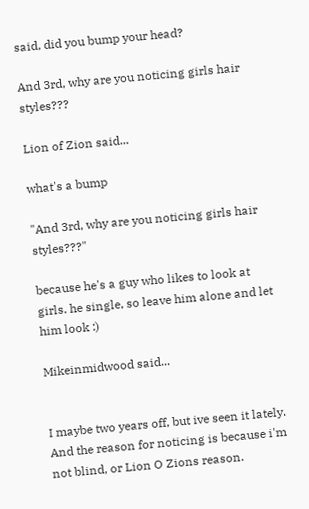said, did you bump your head?

And 3rd, why are you noticing girls hair styles???

Lion of Zion said...

what's a bump

"And 3rd, why are you noticing girls hair styles???"

because he's a guy who likes to look at girls. he single, so leave him alone and let him look :)

Mikeinmidwood said...


I maybe two years off, but ive seen it lately. And the reason for noticing is because i'm not blind, or Lion O Zions reason.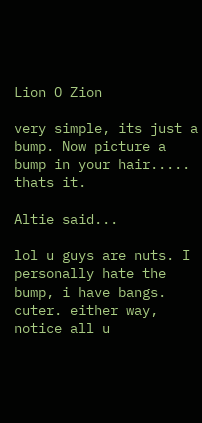Lion O Zion

very simple, its just a bump. Now picture a bump in your hair..... thats it.

Altie said...

lol u guys are nuts. I personally hate the bump, i have bangs. cuter. either way, notice all u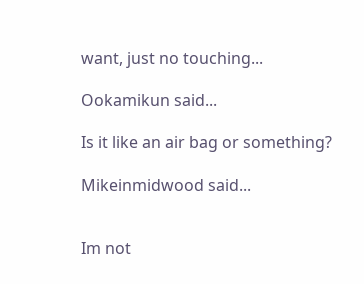want, just no touching...

Ookamikun said...

Is it like an air bag or something?

Mikeinmidwood said...


Im not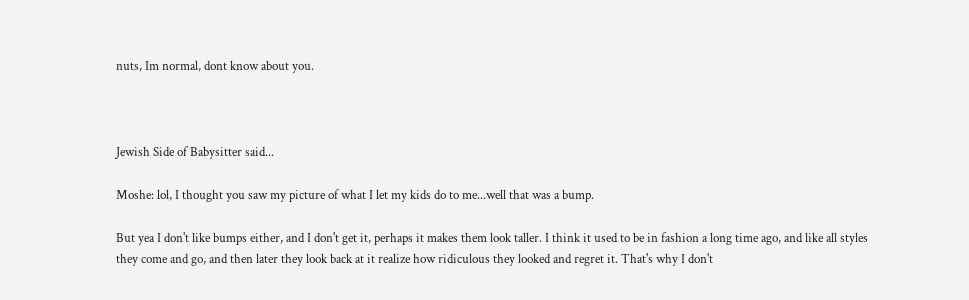nuts, Im normal, dont know about you.



Jewish Side of Babysitter said...

Moshe: lol, I thought you saw my picture of what I let my kids do to me...well that was a bump.

But yea I don't like bumps either, and I don't get it, perhaps it makes them look taller. I think it used to be in fashion a long time ago, and like all styles they come and go, and then later they look back at it realize how ridiculous they looked and regret it. That's why I don't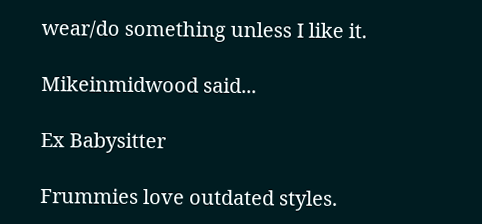wear/do something unless I like it.

Mikeinmidwood said...

Ex Babysitter

Frummies love outdated styles.